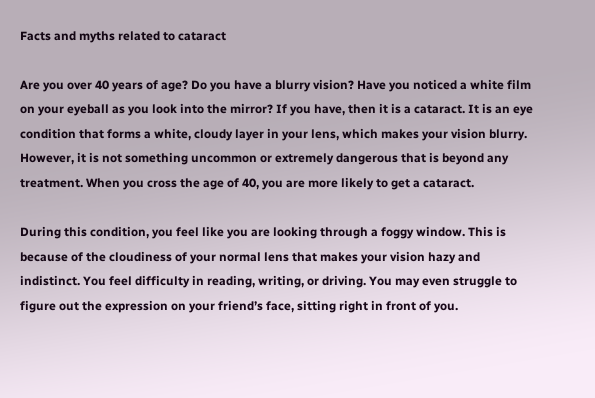Facts and myths related to cataract

Are you over 40 years of age? Do you have a blurry vision? Have you noticed a white film on your eyeball as you look into the mirror? If you have, then it is a cataract. It is an eye condition that forms a white, cloudy layer in your lens, which makes your vision blurry. However, it is not something uncommon or extremely dangerous that is beyond any treatment. When you cross the age of 40, you are more likely to get a cataract.

During this condition, you feel like you are looking through a foggy window. This is because of the cloudiness of your normal lens that makes your vision hazy and indistinct. You feel difficulty in reading, writing, or driving. You may even struggle to figure out the expression on your friend’s face, sitting right in front of you.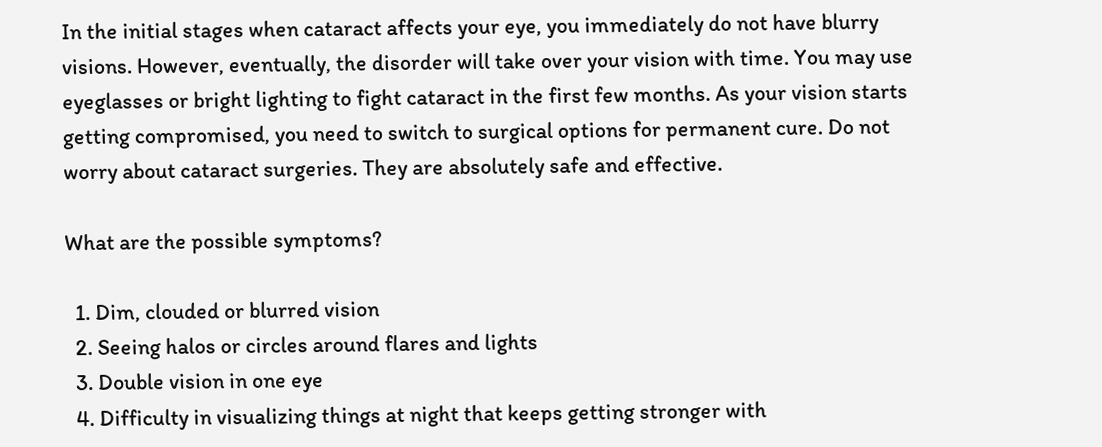In the initial stages when cataract affects your eye, you immediately do not have blurry visions. However, eventually, the disorder will take over your vision with time. You may use eyeglasses or bright lighting to fight cataract in the first few months. As your vision starts getting compromised, you need to switch to surgical options for permanent cure. Do not worry about cataract surgeries. They are absolutely safe and effective.

What are the possible symptoms?

  1. Dim, clouded or blurred vision
  2. Seeing halos or circles around flares and lights
  3. Double vision in one eye
  4. Difficulty in visualizing things at night that keeps getting stronger with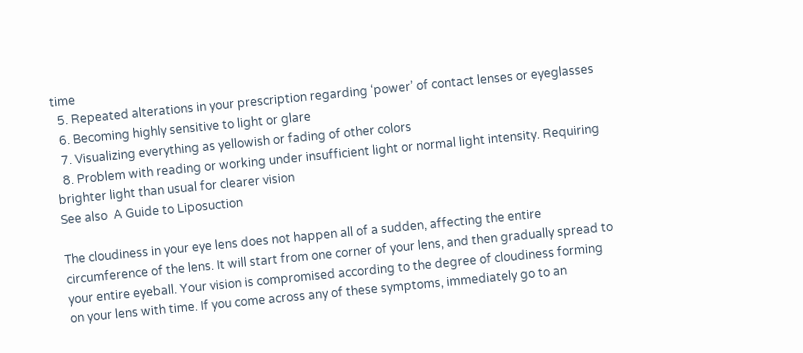time
  5. Repeated alterations in your prescription regarding ‘power’ of contact lenses or eyeglasses
  6. Becoming highly sensitive to light or glare
  7. Visualizing everything as yellowish or fading of other colors
  8. Problem with reading or working under insufficient light or normal light intensity. Requiring brighter light than usual for clearer vision
See also  A Guide to Liposuction

The cloudiness in your eye lens does not happen all of a sudden, affecting the entire circumference of the lens. It will start from one corner of your lens, and then gradually spread to your entire eyeball. Your vision is compromised according to the degree of cloudiness forming on your lens with time. If you come across any of these symptoms, immediately go to an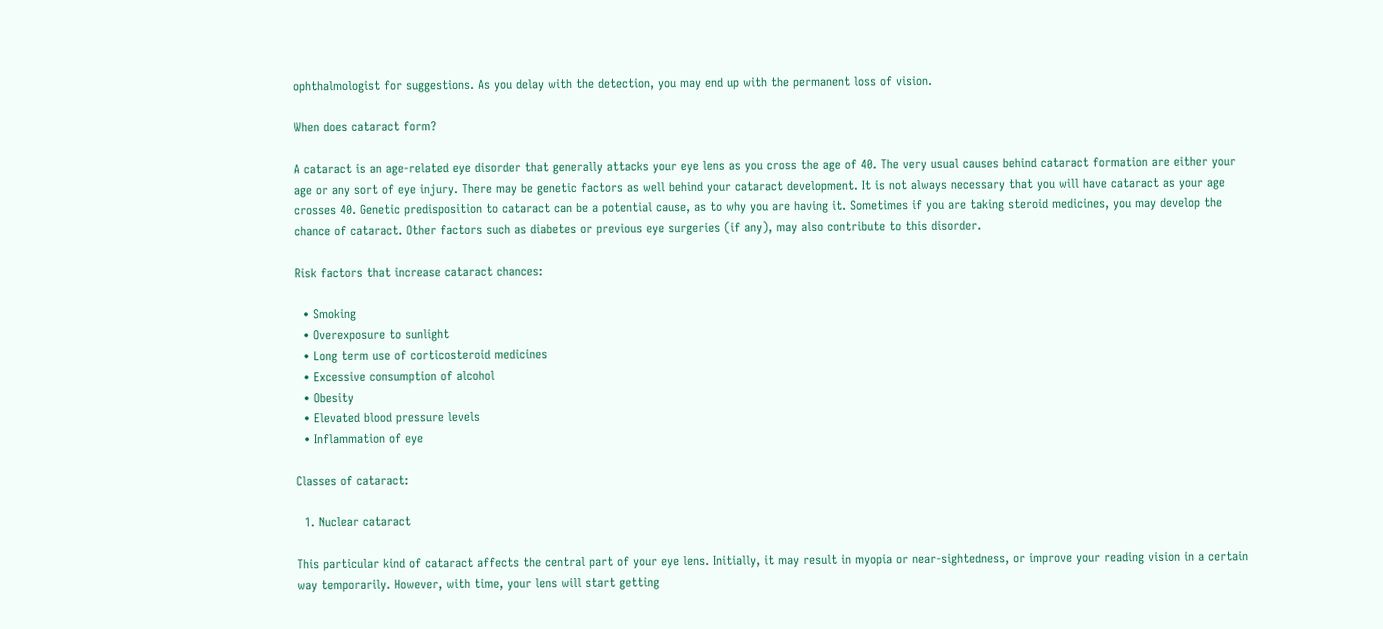ophthalmologist for suggestions. As you delay with the detection, you may end up with the permanent loss of vision.

When does cataract form?

A cataract is an age-related eye disorder that generally attacks your eye lens as you cross the age of 40. The very usual causes behind cataract formation are either your age or any sort of eye injury. There may be genetic factors as well behind your cataract development. It is not always necessary that you will have cataract as your age crosses 40. Genetic predisposition to cataract can be a potential cause, as to why you are having it. Sometimes if you are taking steroid medicines, you may develop the chance of cataract. Other factors such as diabetes or previous eye surgeries (if any), may also contribute to this disorder.

Risk factors that increase cataract chances:

  • Smoking
  • Overexposure to sunlight
  • Long term use of corticosteroid medicines
  • Excessive consumption of alcohol
  • Obesity
  • Elevated blood pressure levels
  • Inflammation of eye

Classes of cataract:

  1. Nuclear cataract

This particular kind of cataract affects the central part of your eye lens. Initially, it may result in myopia or near-sightedness, or improve your reading vision in a certain way temporarily. However, with time, your lens will start getting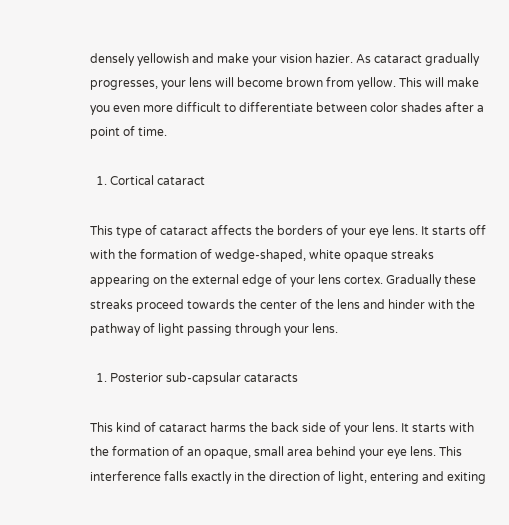densely yellowish and make your vision hazier. As cataract gradually progresses, your lens will become brown from yellow. This will make you even more difficult to differentiate between color shades after a point of time.

  1. Cortical cataract

This type of cataract affects the borders of your eye lens. It starts off with the formation of wedge-shaped, white opaque streaks appearing on the external edge of your lens cortex. Gradually these streaks proceed towards the center of the lens and hinder with the pathway of light passing through your lens.

  1. Posterior sub-capsular cataracts

This kind of cataract harms the back side of your lens. It starts with the formation of an opaque, small area behind your eye lens. This interference falls exactly in the direction of light, entering and exiting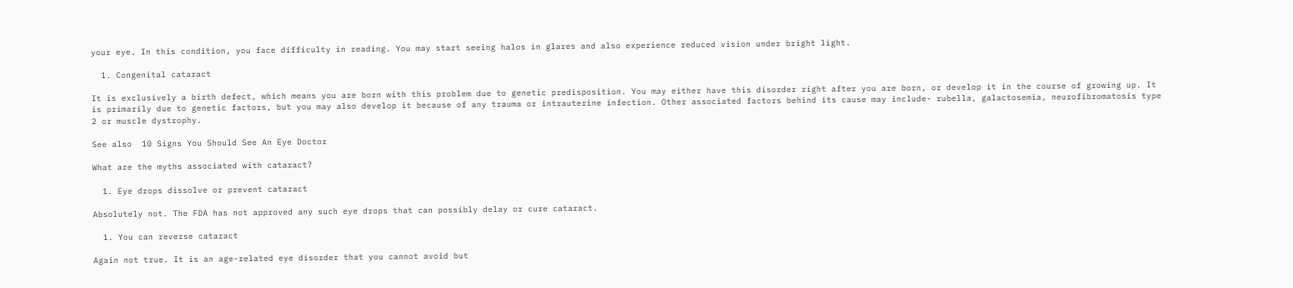your eye. In this condition, you face difficulty in reading. You may start seeing halos in glares and also experience reduced vision under bright light.

  1. Congenital cataract

It is exclusively a birth defect, which means you are born with this problem due to genetic predisposition. You may either have this disorder right after you are born, or develop it in the course of growing up. It is primarily due to genetic factors, but you may also develop it because of any trauma or intrauterine infection. Other associated factors behind its cause may include- rubella, galactosemia, neurofibromatosis type 2 or muscle dystrophy.

See also  10 Signs You Should See An Eye Doctor

What are the myths associated with cataract?

  1. Eye drops dissolve or prevent cataract

Absolutely not. The FDA has not approved any such eye drops that can possibly delay or cure cataract.

  1. You can reverse cataract

Again not true. It is an age-related eye disorder that you cannot avoid but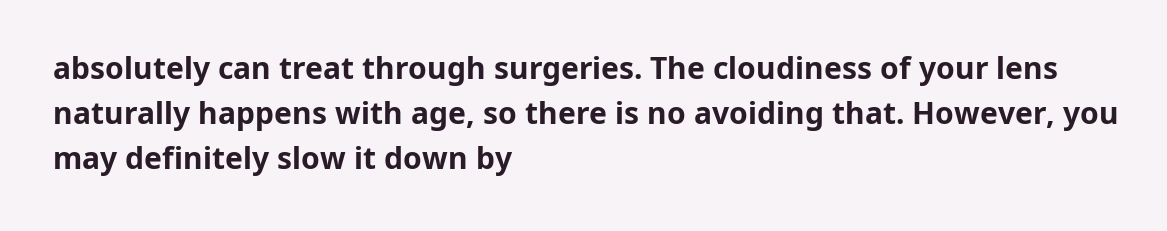absolutely can treat through surgeries. The cloudiness of your lens naturally happens with age, so there is no avoiding that. However, you may definitely slow it down by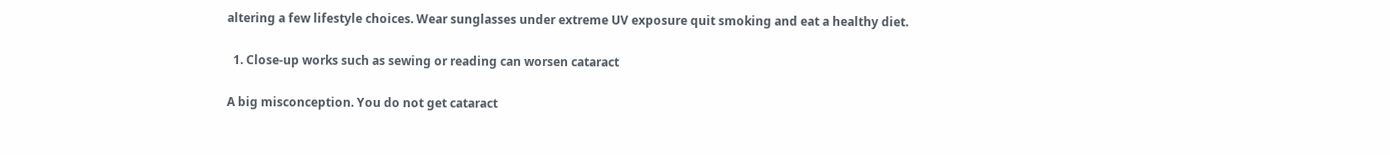altering a few lifestyle choices. Wear sunglasses under extreme UV exposure quit smoking and eat a healthy diet.

  1. Close-up works such as sewing or reading can worsen cataract

A big misconception. You do not get cataract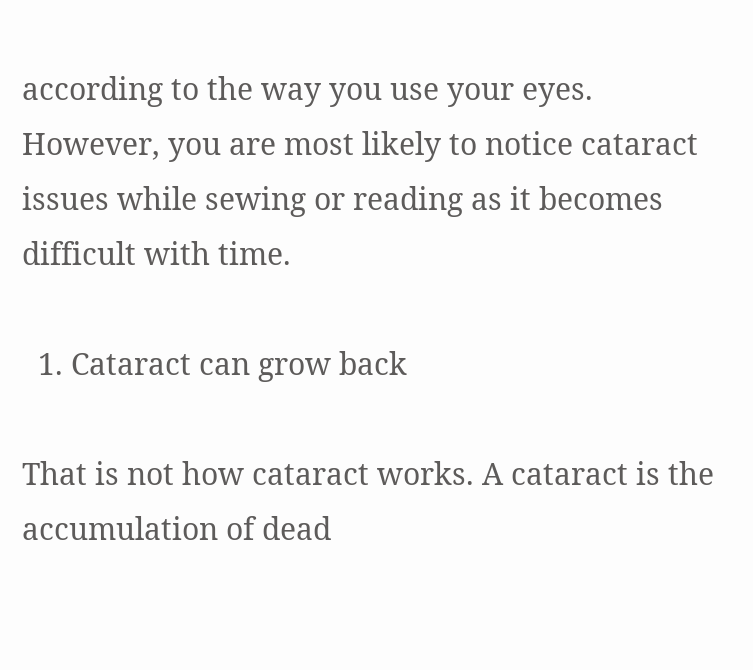according to the way you use your eyes. However, you are most likely to notice cataract issues while sewing or reading as it becomes difficult with time.

  1. Cataract can grow back

That is not how cataract works. A cataract is the accumulation of dead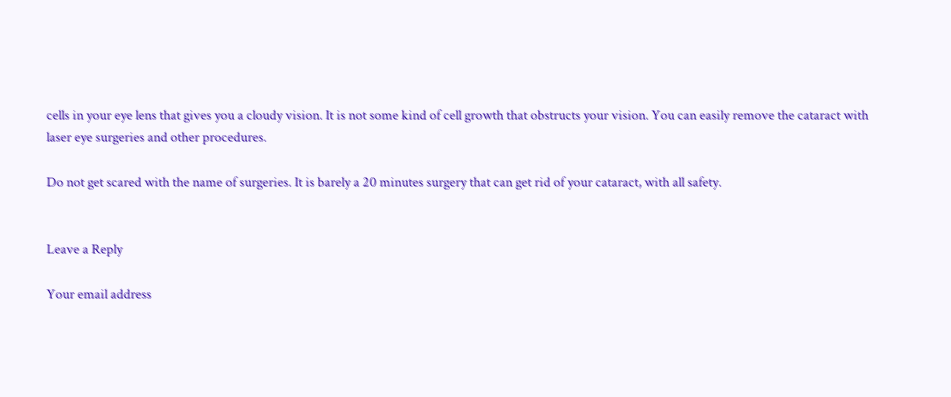cells in your eye lens that gives you a cloudy vision. It is not some kind of cell growth that obstructs your vision. You can easily remove the cataract with laser eye surgeries and other procedures.

Do not get scared with the name of surgeries. It is barely a 20 minutes surgery that can get rid of your cataract, with all safety.


Leave a Reply

Your email address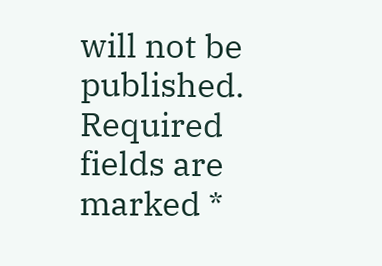will not be published. Required fields are marked *